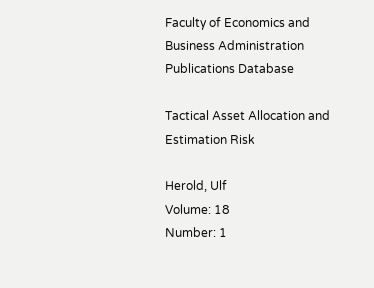Faculty of Economics and Business Administration Publications Database

Tactical Asset Allocation and Estimation Risk

Herold, Ulf
Volume: 18
Number: 1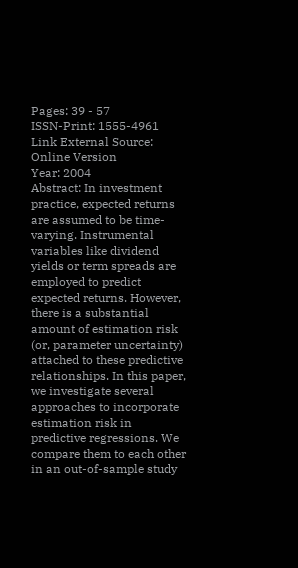Pages: 39 - 57
ISSN-Print: 1555-4961
Link External Source: Online Version
Year: 2004
Abstract: In investment practice, expected returns are assumed to be time-varying. Instrumental variables like dividend yields or term spreads are employed to predict expected returns. However, there is a substantial amount of estimation risk (or, parameter uncertainty) attached to these predictive relationships. In this paper, we investigate several approaches to incorporate estimation risk in predictive regressions. We compare them to each other in an out-of-sample study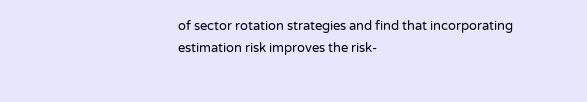of sector rotation strategies and find that incorporating estimation risk improves the risk-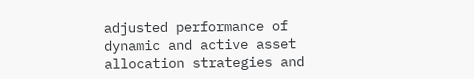adjusted performance of dynamic and active asset allocation strategies and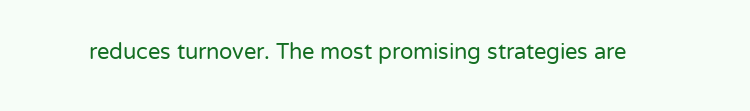reduces turnover. The most promising strategies are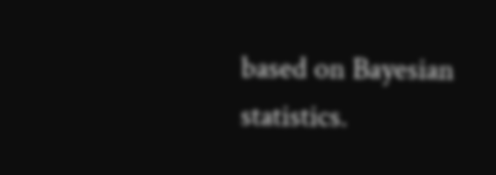based on Bayesian statistics.